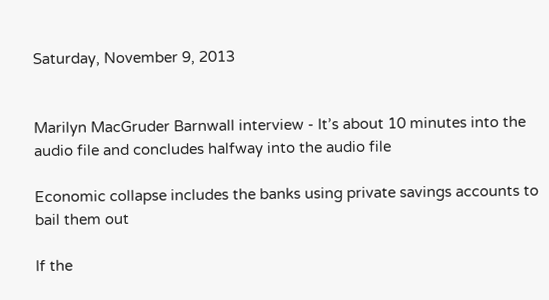Saturday, November 9, 2013


Marilyn MacGruder Barnwall interview - It’s about 10 minutes into the audio file and concludes halfway into the audio file

Economic collapse includes the banks using private savings accounts to bail them out

If the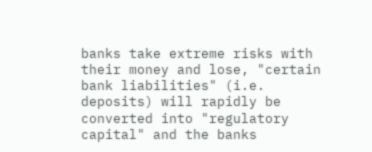banks take extreme risks with their money and lose, "certain bank liabilities" (i.e. deposits) will rapidly be converted into "regulatory capital" and the banks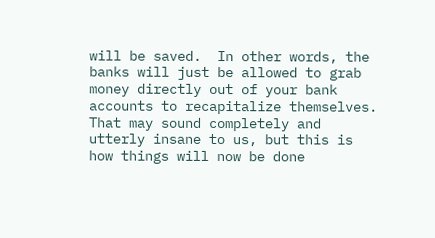will be saved.  In other words, the banks will just be allowed to grab money directly out of your bank accounts to recapitalize themselves.  That may sound completely and utterly insane to us, but this is how things will now be done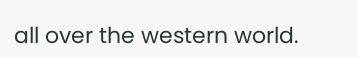all over the western world.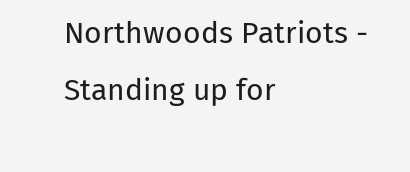Northwoods Patriots - Standing up for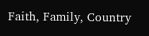Faith, Family, Country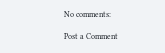No comments:

Post a Comment